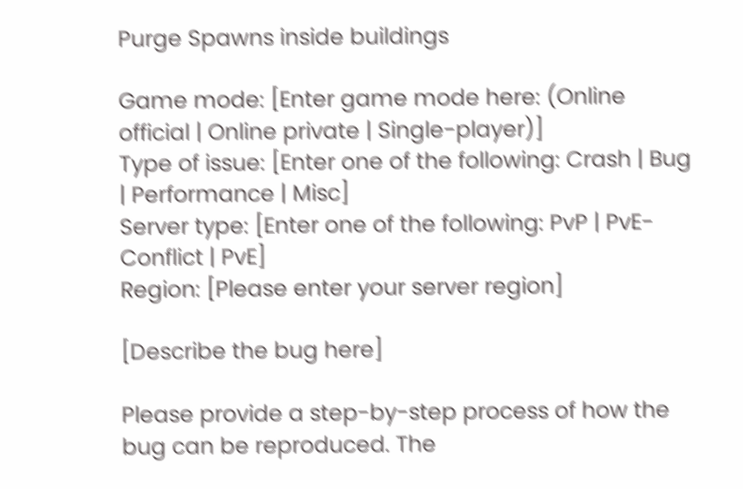Purge Spawns inside buildings

Game mode: [Enter game mode here: (Online official | Online private | Single-player)]
Type of issue: [Enter one of the following: Crash | Bug | Performance | Misc]
Server type: [Enter one of the following: PvP | PvE-Conflict | PvE]
Region: [Please enter your server region]

[Describe the bug here]

Please provide a step-by-step process of how the bug can be reproduced. The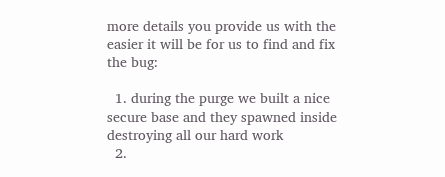more details you provide us with the easier it will be for us to find and fix the bug:

  1. during the purge we built a nice secure base and they spawned inside destroying all our hard work
  2.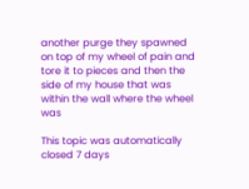another purge they spawned on top of my wheel of pain and tore it to pieces and then the side of my house that was within the wall where the wheel was

This topic was automatically closed 7 days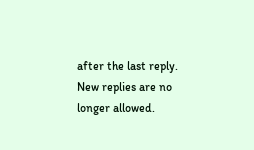after the last reply. New replies are no longer allowed.